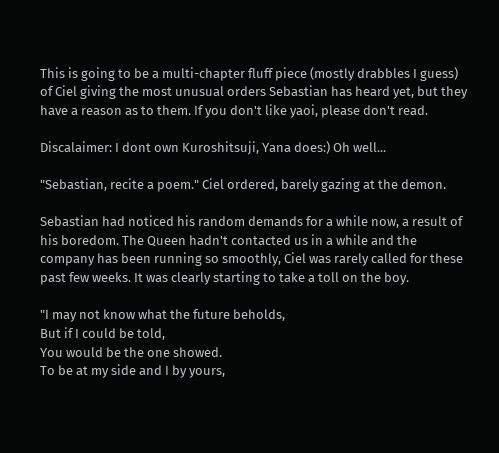This is going to be a multi-chapter fluff piece (mostly drabbles I guess) of Ciel giving the most unusual orders Sebastian has heard yet, but they have a reason as to them. If you don't like yaoi, please don't read.

Discalaimer: I dont own Kuroshitsuji, Yana does:) Oh well...

"Sebastian, recite a poem." Ciel ordered, barely gazing at the demon.

Sebastian had noticed his random demands for a while now, a result of his boredom. The Queen hadn't contacted us in a while and the company has been running so smoothly, Ciel was rarely called for these past few weeks. It was clearly starting to take a toll on the boy.

"I may not know what the future beholds,
But if I could be told,
You would be the one showed.
To be at my side and I by yours,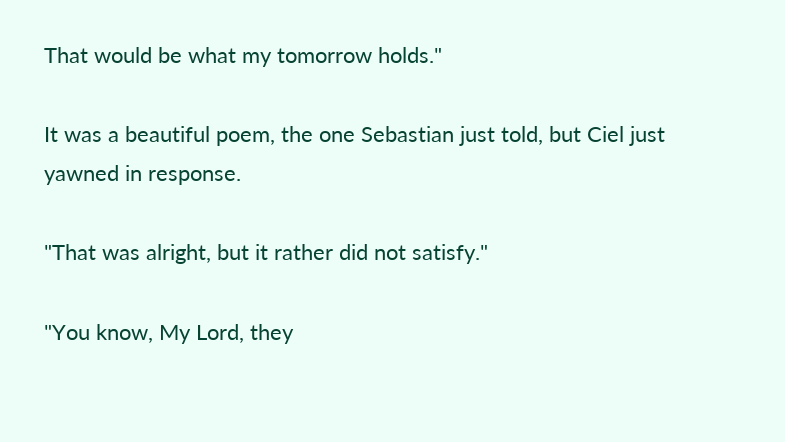That would be what my tomorrow holds."

It was a beautiful poem, the one Sebastian just told, but Ciel just yawned in response.

"That was alright, but it rather did not satisfy."

"You know, My Lord, they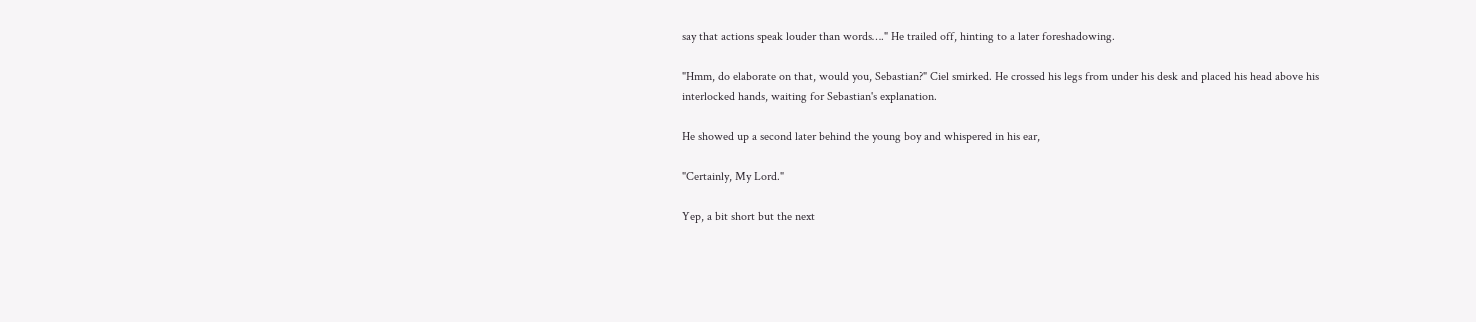say that actions speak louder than words…." He trailed off, hinting to a later foreshadowing.

"Hmm, do elaborate on that, would you, Sebastian?" Ciel smirked. He crossed his legs from under his desk and placed his head above his interlocked hands, waiting for Sebastian's explanation.

He showed up a second later behind the young boy and whispered in his ear,

"Certainly, My Lord."

Yep, a bit short but the next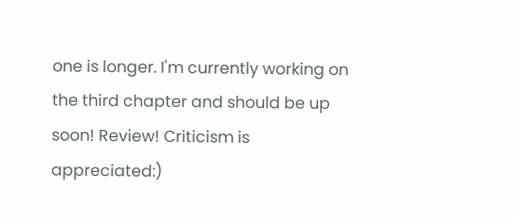one is longer. I'm currently working on the third chapter and should be up soon! Review! Criticism is appreciated:)